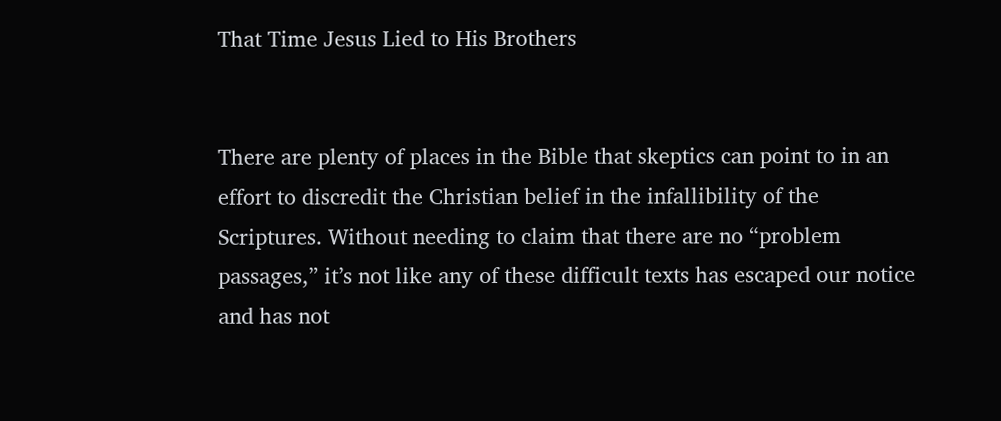That Time Jesus Lied to His Brothers


There are plenty of places in the Bible that skeptics can point to in an effort to discredit the Christian belief in the infallibility of the Scriptures. Without needing to claim that there are no “problem passages,” it’s not like any of these difficult texts has escaped our notice and has not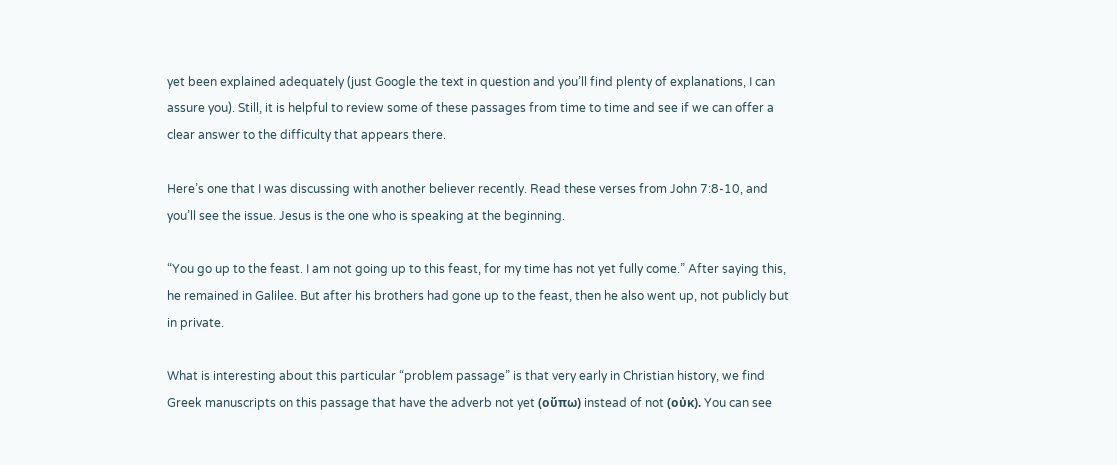yet been explained adequately (just Google the text in question and you’ll find plenty of explanations, I can assure you). Still, it is helpful to review some of these passages from time to time and see if we can offer a clear answer to the difficulty that appears there.

Here’s one that I was discussing with another believer recently. Read these verses from John 7:8-10, and you’ll see the issue. Jesus is the one who is speaking at the beginning.

“You go up to the feast. I am not going up to this feast, for my time has not yet fully come.” After saying this, he remained in Galilee. But after his brothers had gone up to the feast, then he also went up, not publicly but in private.

What is interesting about this particular “problem passage” is that very early in Christian history, we find Greek manuscripts on this passage that have the adverb not yet (οὔπω) instead of not (οὐκ). You can see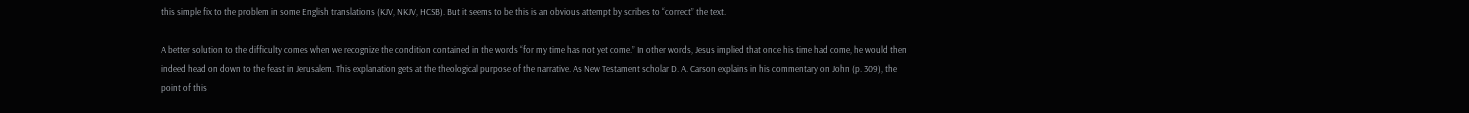this simple fix to the problem in some English translations (KJV, NKJV, HCSB). But it seems to be this is an obvious attempt by scribes to “correct” the text.

A better solution to the difficulty comes when we recognize the condition contained in the words “for my time has not yet come.” In other words, Jesus implied that once his time had come, he would then indeed head on down to the feast in Jerusalem. This explanation gets at the theological purpose of the narrative. As New Testament scholar D. A. Carson explains in his commentary on John (p. 309), the point of this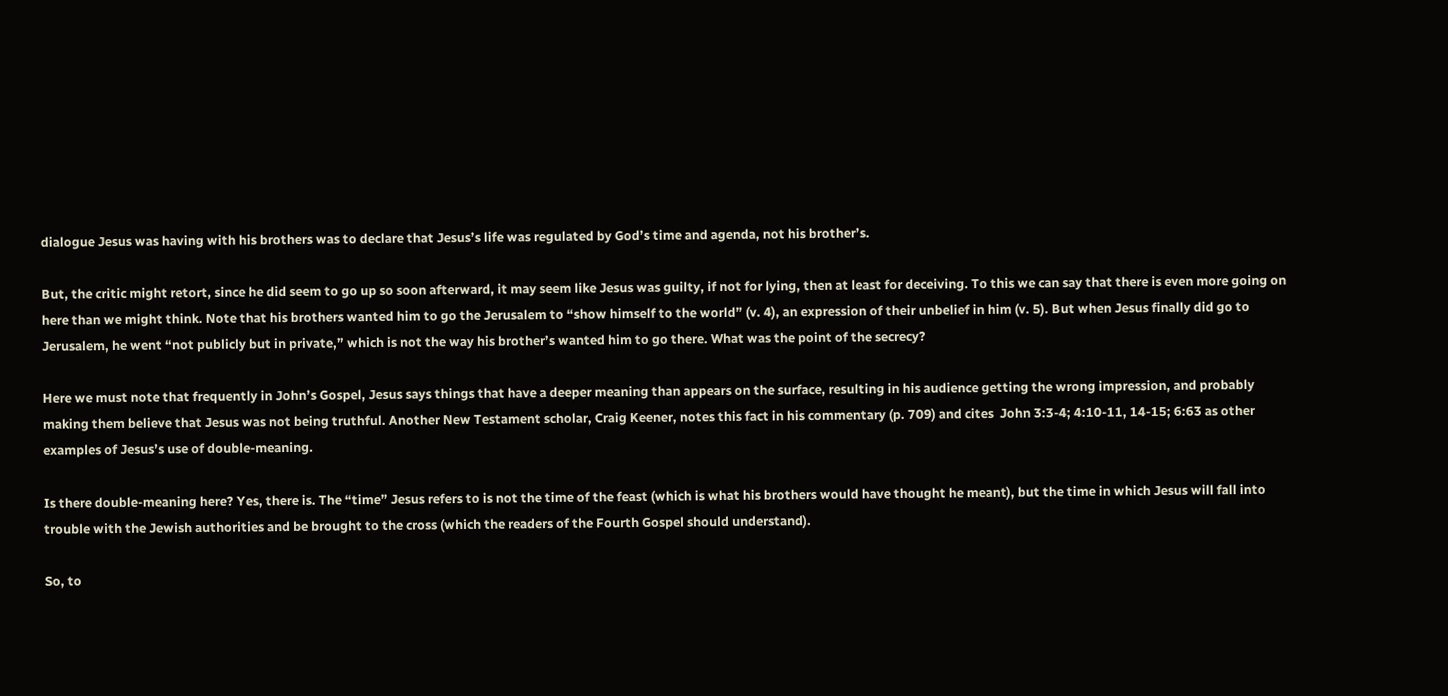dialogue Jesus was having with his brothers was to declare that Jesus’s life was regulated by God’s time and agenda, not his brother’s.

But, the critic might retort, since he did seem to go up so soon afterward, it may seem like Jesus was guilty, if not for lying, then at least for deceiving. To this we can say that there is even more going on here than we might think. Note that his brothers wanted him to go the Jerusalem to “show himself to the world” (v. 4), an expression of their unbelief in him (v. 5). But when Jesus finally did go to Jerusalem, he went “not publicly but in private,” which is not the way his brother’s wanted him to go there. What was the point of the secrecy?

Here we must note that frequently in John’s Gospel, Jesus says things that have a deeper meaning than appears on the surface, resulting in his audience getting the wrong impression, and probably making them believe that Jesus was not being truthful. Another New Testament scholar, Craig Keener, notes this fact in his commentary (p. 709) and cites  John 3:3-4; 4:10-11, 14-15; 6:63 as other examples of Jesus’s use of double-meaning.

Is there double-meaning here? Yes, there is. The “time” Jesus refers to is not the time of the feast (which is what his brothers would have thought he meant), but the time in which Jesus will fall into trouble with the Jewish authorities and be brought to the cross (which the readers of the Fourth Gospel should understand).

So, to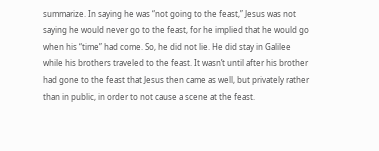summarize. In saying he was “not going to the feast,” Jesus was not saying he would never go to the feast, for he implied that he would go when his “time” had come. So, he did not lie. He did stay in Galilee while his brothers traveled to the feast. It wasn’t until after his brother had gone to the feast that Jesus then came as well, but privately rather than in public, in order to not cause a scene at the feast.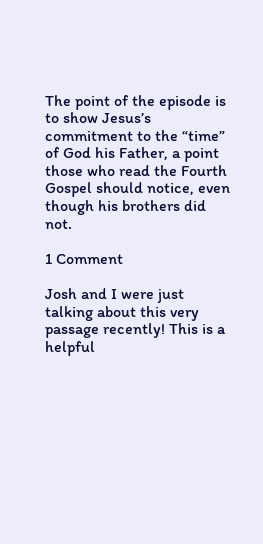The point of the episode is to show Jesus’s commitment to the “time” of God his Father, a point those who read the Fourth Gospel should notice, even though his brothers did not.

1 Comment

Josh and I were just talking about this very passage recently! This is a helpful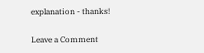explanation - thanks!

Leave a Comment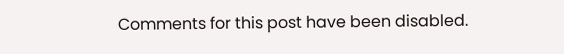Comments for this post have been disabled.